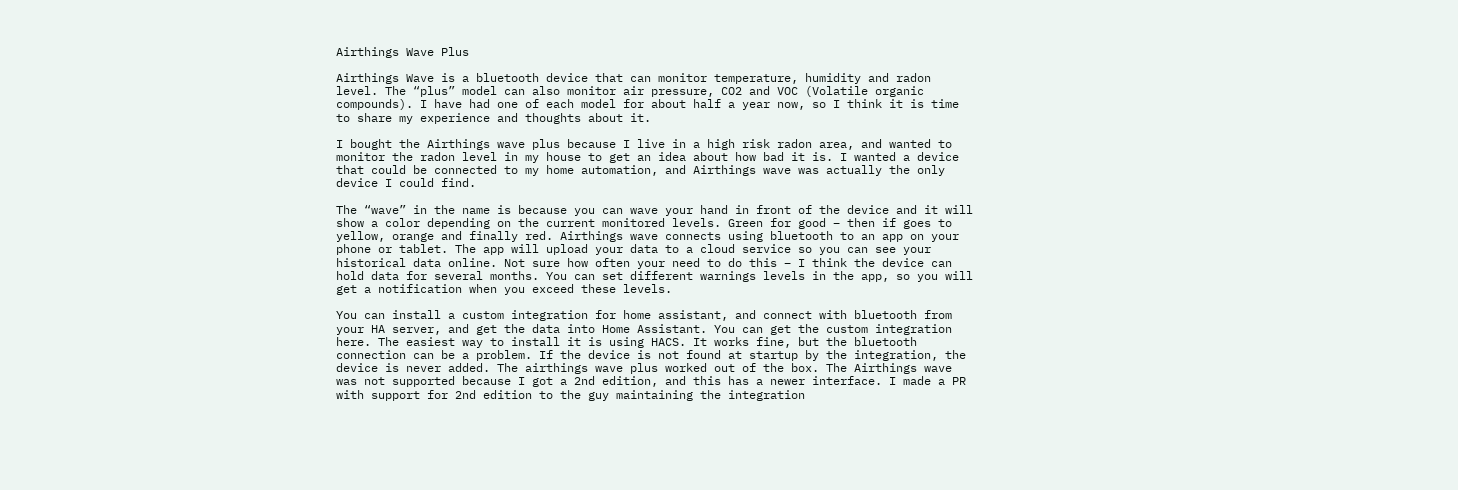Airthings Wave Plus

Airthings Wave is a bluetooth device that can monitor temperature, humidity and radon level. The “plus” model can also monitor air pressure, CO2 and VOC (Volatile organic compounds). I have had one of each model for about half a year now, so I think it is time to share my experience and thoughts about it.

I bought the Airthings wave plus because I live in a high risk radon area, and wanted to monitor the radon level in my house to get an idea about how bad it is. I wanted a device that could be connected to my home automation, and Airthings wave was actually the only device I could find.

The “wave” in the name is because you can wave your hand in front of the device and it will show a color depending on the current monitored levels. Green for good – then if goes to yellow, orange and finally red. Airthings wave connects using bluetooth to an app on your phone or tablet. The app will upload your data to a cloud service so you can see your historical data online. Not sure how often your need to do this – I think the device can hold data for several months. You can set different warnings levels in the app, so you will get a notification when you exceed these levels.

You can install a custom integration for home assistant, and connect with bluetooth from your HA server, and get the data into Home Assistant. You can get the custom integration here. The easiest way to install it is using HACS. It works fine, but the bluetooth connection can be a problem. If the device is not found at startup by the integration, the device is never added. The airthings wave plus worked out of the box. The Airthings wave was not supported because I got a 2nd edition, and this has a newer interface. I made a PR with support for 2nd edition to the guy maintaining the integration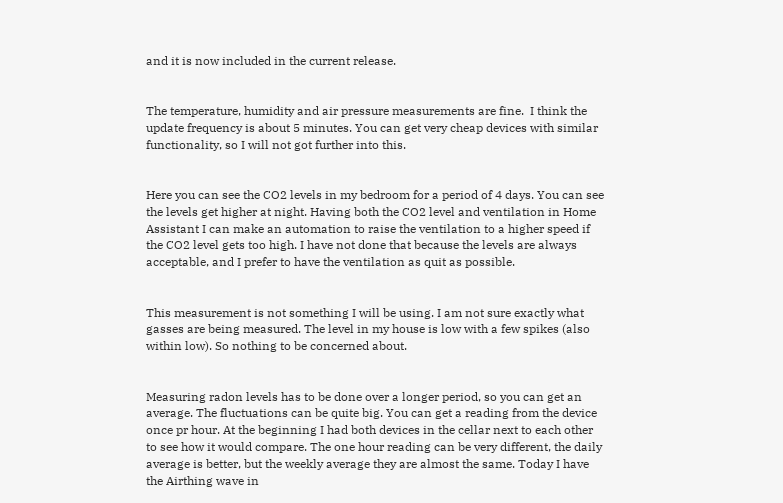and it is now included in the current release.


The temperature, humidity and air pressure measurements are fine.  I think the update frequency is about 5 minutes. You can get very cheap devices with similar functionality, so I will not got further into this.


Here you can see the CO2 levels in my bedroom for a period of 4 days. You can see the levels get higher at night. Having both the CO2 level and ventilation in Home Assistant I can make an automation to raise the ventilation to a higher speed if the CO2 level gets too high. I have not done that because the levels are always acceptable, and I prefer to have the ventilation as quit as possible.


This measurement is not something I will be using. I am not sure exactly what gasses are being measured. The level in my house is low with a few spikes (also within low). So nothing to be concerned about.


Measuring radon levels has to be done over a longer period, so you can get an average. The fluctuations can be quite big. You can get a reading from the device once pr hour. At the beginning I had both devices in the cellar next to each other to see how it would compare. The one hour reading can be very different, the daily average is better, but the weekly average they are almost the same. Today I have the Airthing wave in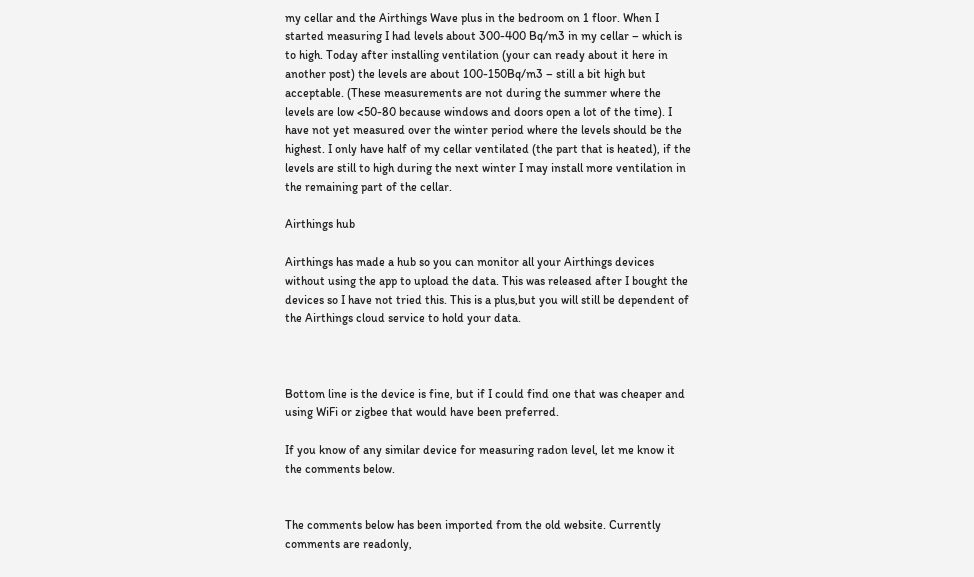my cellar and the Airthings Wave plus in the bedroom on 1 floor. When I started measuring I had levels about 300-400 Bq/m3 in my cellar – which is to high. Today after installing ventilation (your can ready about it here in another post) the levels are about 100-150Bq/m3 – still a bit high but acceptable. (These measurements are not during the summer where the levels are low <50-80 because windows and doors open a lot of the time). I have not yet measured over the winter period where the levels should be the highest. I only have half of my cellar ventilated (the part that is heated), if the levels are still to high during the next winter I may install more ventilation in the remaining part of the cellar.

Airthings hub

Airthings has made a hub so you can monitor all your Airthings devices without using the app to upload the data. This was released after I bought the devices so I have not tried this. This is a plus,but you will still be dependent of the Airthings cloud service to hold your data.



Bottom line is the device is fine, but if I could find one that was cheaper and using WiFi or zigbee that would have been preferred.

If you know of any similar device for measuring radon level, let me know it the comments below.


The comments below has been imported from the old website. Currently comments are readonly,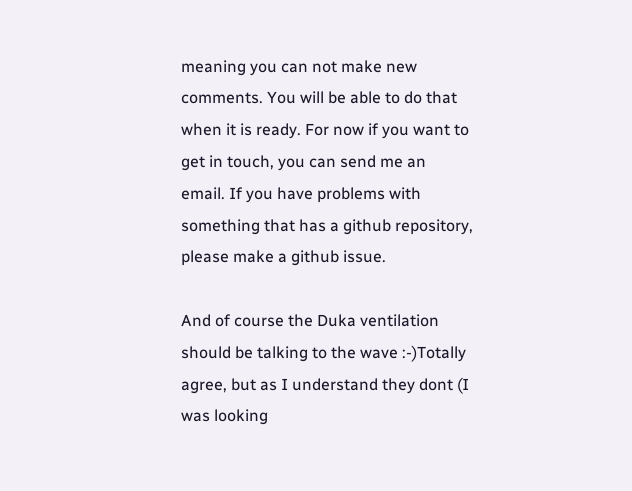meaning you can not make new comments. You will be able to do that when it is ready. For now if you want to get in touch, you can send me an email. If you have problems with something that has a github repository, please make a github issue.

And of course the Duka ventilation should be talking to the wave :-)Totally agree, but as I understand they dont (I was looking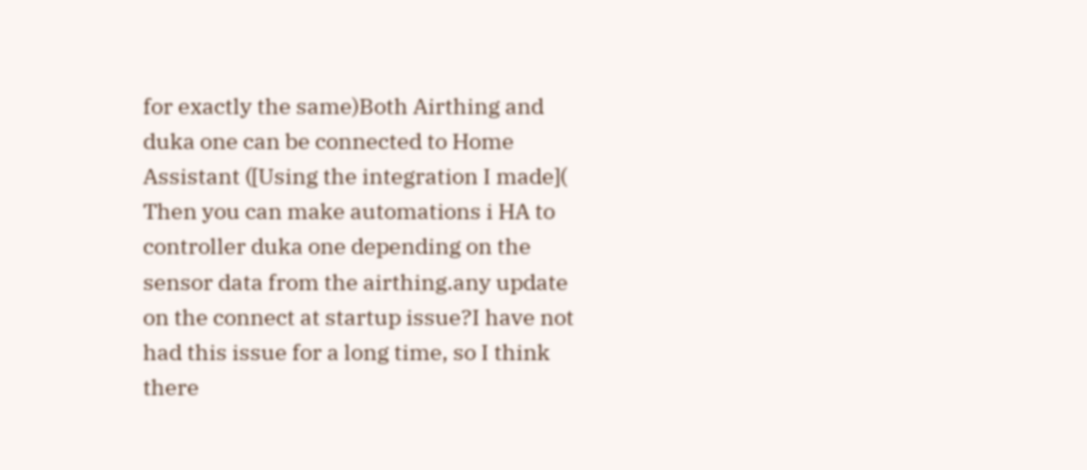for exactly the same)Both Airthing and duka one can be connected to Home Assistant ([Using the integration I made]( Then you can make automations i HA to controller duka one depending on the sensor data from the airthing.any update on the connect at startup issue?I have not had this issue for a long time, so I think there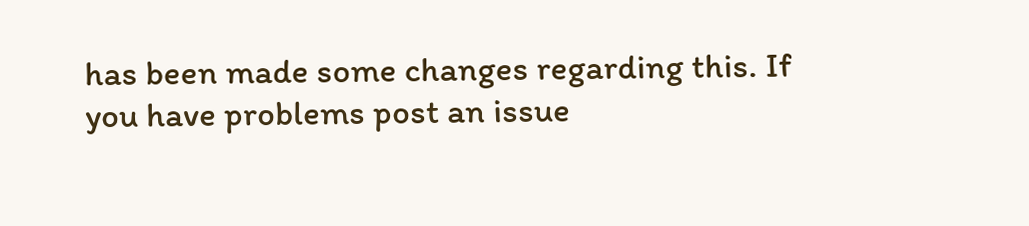has been made some changes regarding this. If you have problems post an issue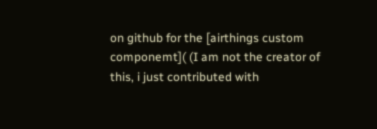on github for the [airthings custom componemt]( (I am not the creator of this, i just contributed with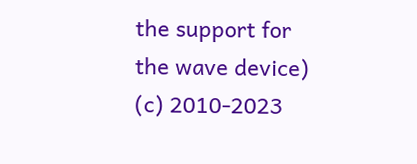the support for the wave device)
(c) 2010-2023